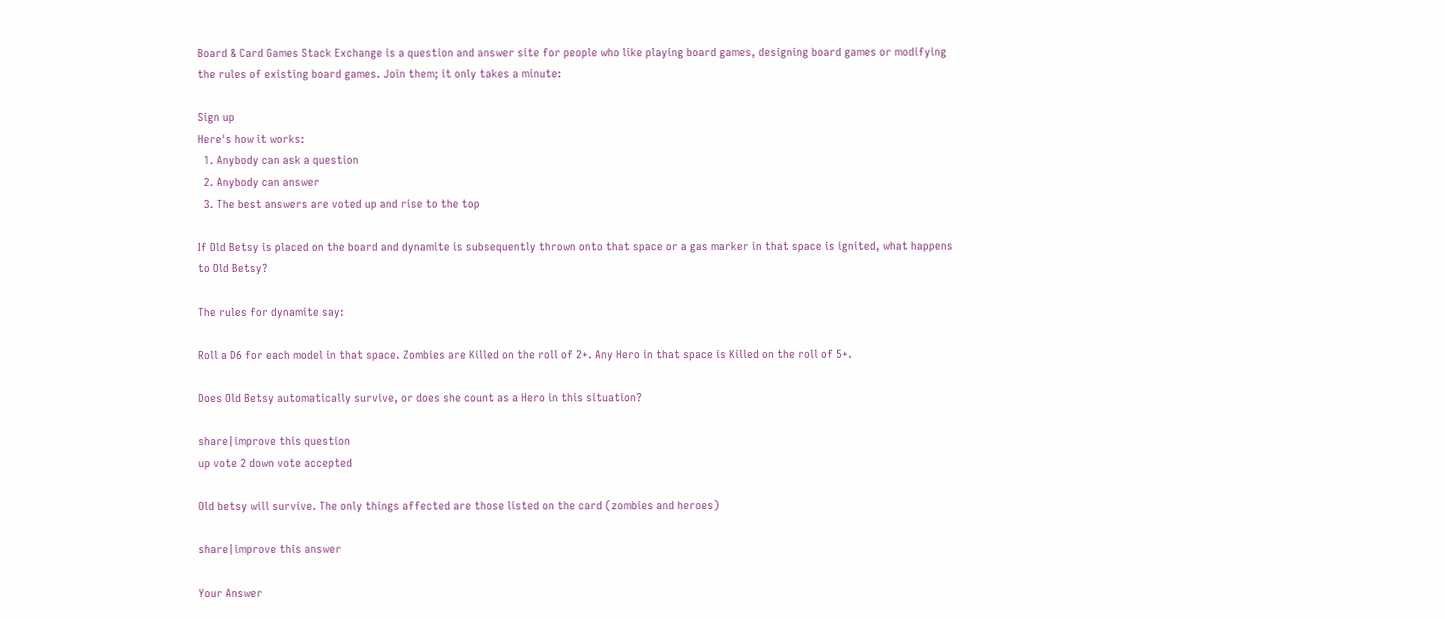Board & Card Games Stack Exchange is a question and answer site for people who like playing board games, designing board games or modifying the rules of existing board games. Join them; it only takes a minute:

Sign up
Here's how it works:
  1. Anybody can ask a question
  2. Anybody can answer
  3. The best answers are voted up and rise to the top

If Old Betsy is placed on the board and dynamite is subsequently thrown onto that space or a gas marker in that space is ignited, what happens to Old Betsy?

The rules for dynamite say:

Roll a D6 for each model in that space. Zombies are Killed on the roll of 2+. Any Hero in that space is Killed on the roll of 5+.

Does Old Betsy automatically survive, or does she count as a Hero in this situation?

share|improve this question
up vote 2 down vote accepted

Old betsy will survive. The only things affected are those listed on the card (zombies and heroes)

share|improve this answer

Your Answer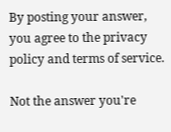By posting your answer, you agree to the privacy policy and terms of service.

Not the answer you're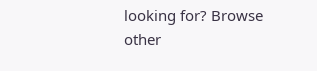looking for? Browse other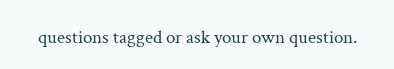questions tagged or ask your own question.